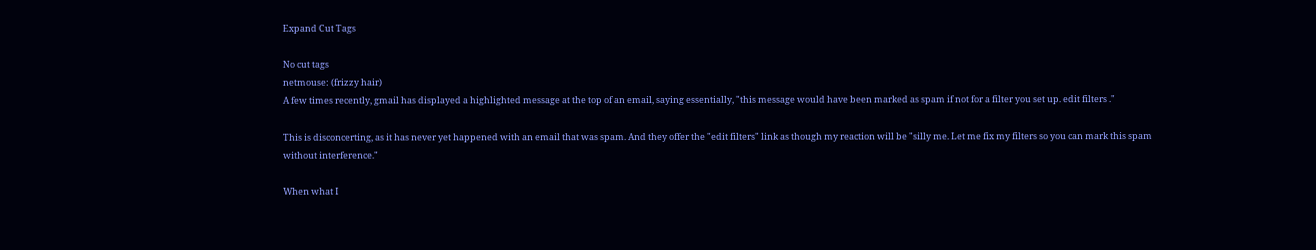Expand Cut Tags

No cut tags
netmouse: (frizzy hair)
A few times recently, gmail has displayed a highlighted message at the top of an email, saying essentially, "this message would have been marked as spam if not for a filter you set up. edit filters ."

This is disconcerting, as it has never yet happened with an email that was spam. And they offer the "edit filters" link as though my reaction will be "silly me. Let me fix my filters so you can mark this spam without interference."

When what I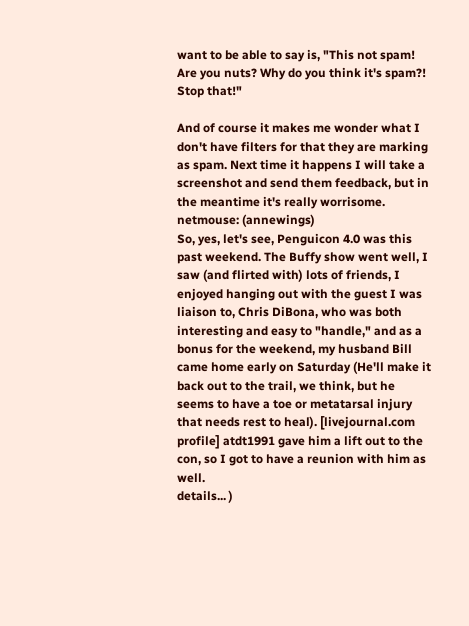want to be able to say is, "This not spam! Are you nuts? Why do you think it's spam?! Stop that!"

And of course it makes me wonder what I don't have filters for that they are marking as spam. Next time it happens I will take a screenshot and send them feedback, but in the meantime it's really worrisome.
netmouse: (annewings)
So, yes, let's see, Penguicon 4.0 was this past weekend. The Buffy show went well, I saw (and flirted with) lots of friends, I enjoyed hanging out with the guest I was liaison to, Chris DiBona, who was both interesting and easy to "handle," and as a bonus for the weekend, my husband Bill came home early on Saturday (He'll make it back out to the trail, we think, but he seems to have a toe or metatarsal injury that needs rest to heal). [livejournal.com profile] atdt1991 gave him a lift out to the con, so I got to have a reunion with him as well.
details... )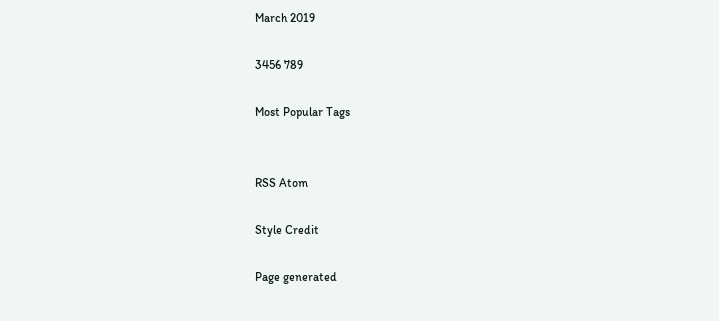March 2019

3456 789

Most Popular Tags


RSS Atom

Style Credit

Page generated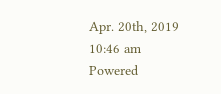Apr. 20th, 2019 10:46 am
Powered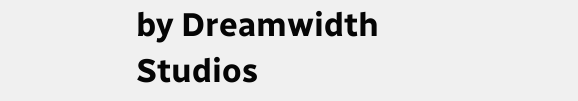by Dreamwidth Studios